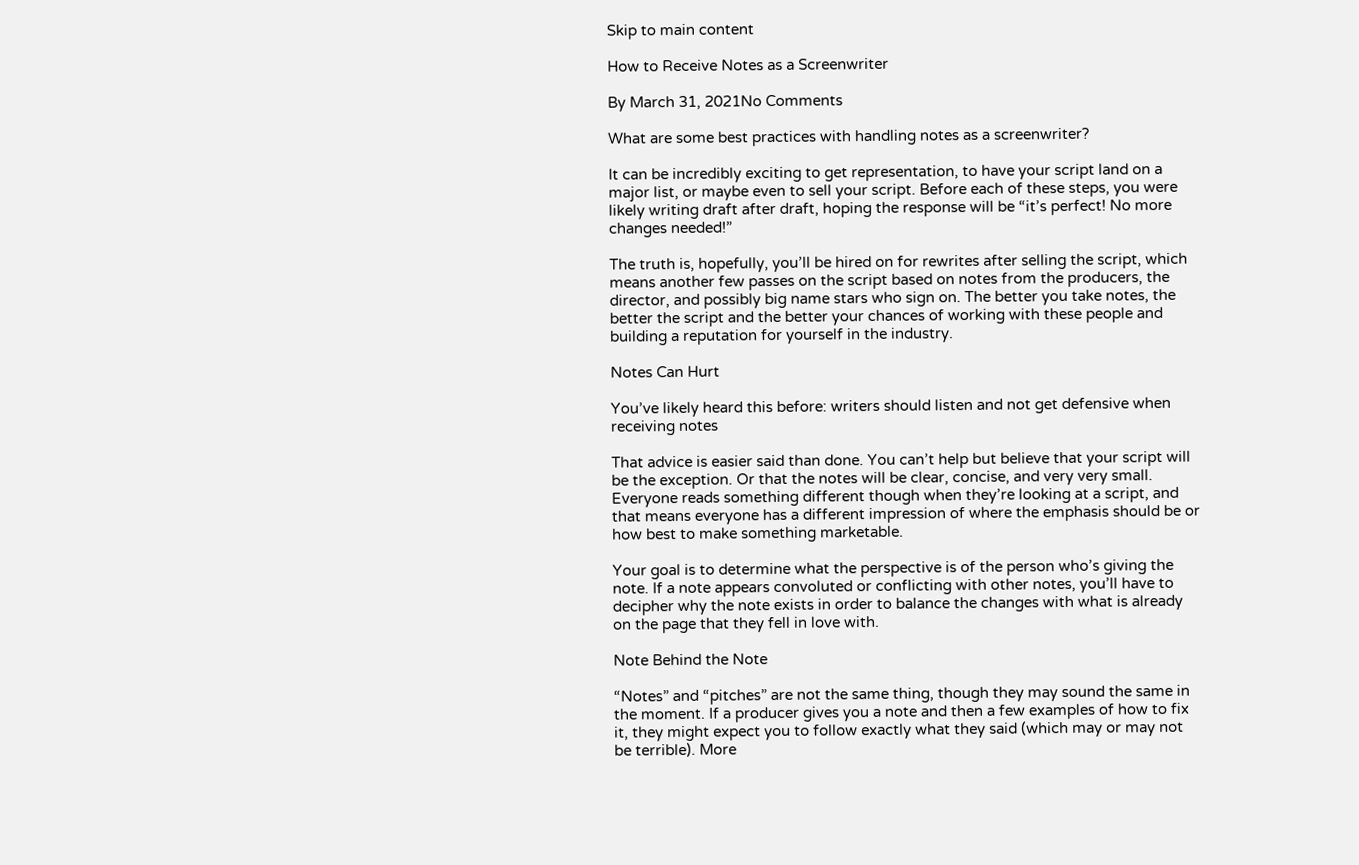Skip to main content

How to Receive Notes as a Screenwriter

By March 31, 2021No Comments

What are some best practices with handling notes as a screenwriter?

It can be incredibly exciting to get representation, to have your script land on a major list, or maybe even to sell your script. Before each of these steps, you were likely writing draft after draft, hoping the response will be “it’s perfect! No more changes needed!”

The truth is, hopefully, you’ll be hired on for rewrites after selling the script, which means another few passes on the script based on notes from the producers, the director, and possibly big name stars who sign on. The better you take notes, the better the script and the better your chances of working with these people and building a reputation for yourself in the industry.

Notes Can Hurt

You’ve likely heard this before: writers should listen and not get defensive when receiving notes

That advice is easier said than done. You can’t help but believe that your script will be the exception. Or that the notes will be clear, concise, and very very small. Everyone reads something different though when they’re looking at a script, and that means everyone has a different impression of where the emphasis should be or how best to make something marketable.

Your goal is to determine what the perspective is of the person who’s giving the note. If a note appears convoluted or conflicting with other notes, you’ll have to decipher why the note exists in order to balance the changes with what is already on the page that they fell in love with.

Note Behind the Note

“Notes” and “pitches” are not the same thing, though they may sound the same in the moment. If a producer gives you a note and then a few examples of how to fix it, they might expect you to follow exactly what they said (which may or may not be terrible). More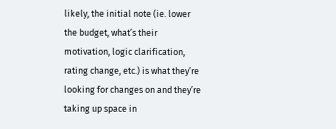likely, the initial note (ie. lower the budget, what’s their motivation, logic clarification, rating change, etc.) is what they’re looking for changes on and they’re taking up space in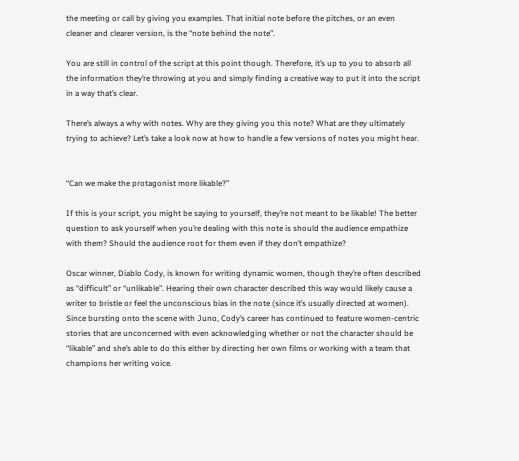the meeting or call by giving you examples. That initial note before the pitches, or an even cleaner and clearer version, is the “note behind the note”.

You are still in control of the script at this point though. Therefore, it’s up to you to absorb all the information they’re throwing at you and simply finding a creative way to put it into the script in a way that’s clear.

There’s always a why with notes. Why are they giving you this note? What are they ultimately trying to achieve? Let’s take a look now at how to handle a few versions of notes you might hear.


“Can we make the protagonist more likable?”

If this is your script, you might be saying to yourself, they’re not meant to be likable! The better question to ask yourself when you’re dealing with this note is should the audience empathize with them? Should the audience root for them even if they don’t empathize?

Oscar winner, Diablo Cody, is known for writing dynamic women, though they’re often described as “difficult” or “unlikable”. Hearing their own character described this way would likely cause a writer to bristle or feel the unconscious bias in the note (since it’s usually directed at women). Since bursting onto the scene with Juno, Cody’s career has continued to feature women-centric stories that are unconcerned with even acknowledging whether or not the character should be “likable” and she’s able to do this either by directing her own films or working with a team that champions her writing voice.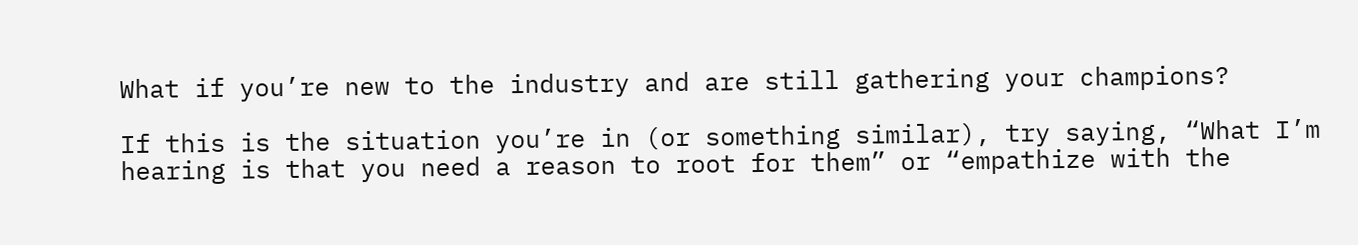What if you’re new to the industry and are still gathering your champions?

If this is the situation you’re in (or something similar), try saying, “What I’m hearing is that you need a reason to root for them” or “empathize with the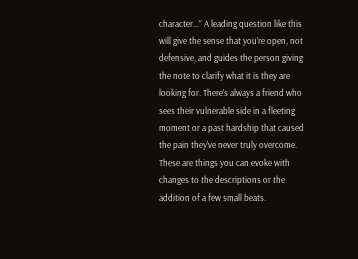character…” A leading question like this will give the sense that you’re open, not defensive, and guides the person giving the note to clarify what it is they are looking for. There’s always a friend who sees their vulnerable side in a fleeting moment or a past hardship that caused the pain they’ve never truly overcome. These are things you can evoke with changes to the descriptions or the addition of a few small beats.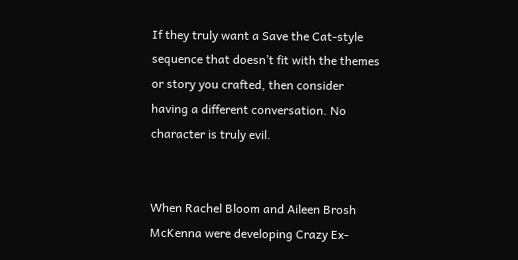If they truly want a Save the Cat-style sequence that doesn’t fit with the themes or story you crafted, then consider having a different conversation. No character is truly evil.


When Rachel Bloom and Aileen Brosh McKenna were developing Crazy Ex-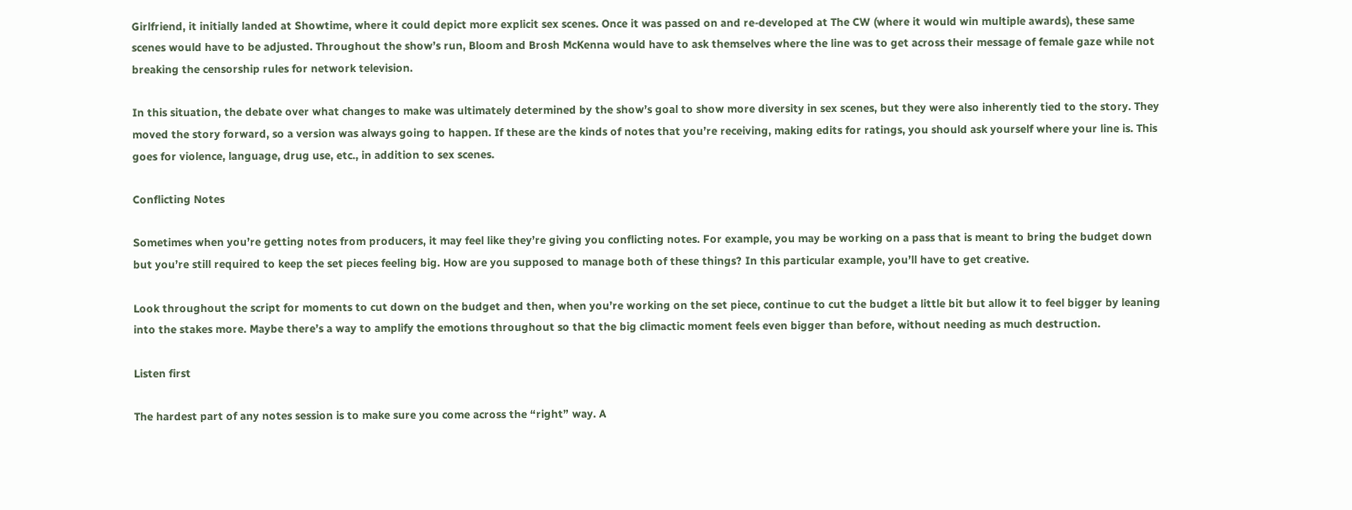Girlfriend, it initially landed at Showtime, where it could depict more explicit sex scenes. Once it was passed on and re-developed at The CW (where it would win multiple awards), these same scenes would have to be adjusted. Throughout the show’s run, Bloom and Brosh McKenna would have to ask themselves where the line was to get across their message of female gaze while not breaking the censorship rules for network television.

In this situation, the debate over what changes to make was ultimately determined by the show’s goal to show more diversity in sex scenes, but they were also inherently tied to the story. They moved the story forward, so a version was always going to happen. If these are the kinds of notes that you’re receiving, making edits for ratings, you should ask yourself where your line is. This goes for violence, language, drug use, etc., in addition to sex scenes.

Conflicting Notes

Sometimes when you’re getting notes from producers, it may feel like they’re giving you conflicting notes. For example, you may be working on a pass that is meant to bring the budget down but you’re still required to keep the set pieces feeling big. How are you supposed to manage both of these things? In this particular example, you’ll have to get creative.

Look throughout the script for moments to cut down on the budget and then, when you’re working on the set piece, continue to cut the budget a little bit but allow it to feel bigger by leaning into the stakes more. Maybe there’s a way to amplify the emotions throughout so that the big climactic moment feels even bigger than before, without needing as much destruction.

Listen first

The hardest part of any notes session is to make sure you come across the “right” way. A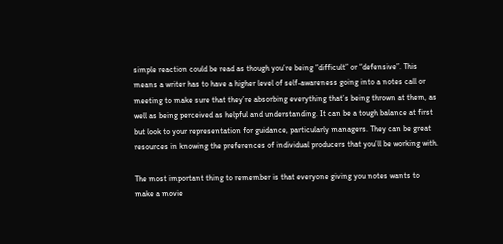simple reaction could be read as though you’re being “difficult” or “defensive”. This means a writer has to have a higher level of self-awareness going into a notes call or meeting to make sure that they’re absorbing everything that’s being thrown at them, as well as being perceived as helpful and understanding. It can be a tough balance at first but look to your representation for guidance, particularly managers. They can be great resources in knowing the preferences of individual producers that you’ll be working with.

The most important thing to remember is that everyone giving you notes wants to make a movie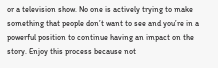or a television show. No one is actively trying to make something that people don’t want to see and you’re in a powerful position to continue having an impact on the story. Enjoy this process because not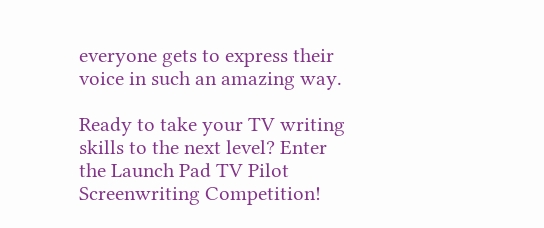everyone gets to express their voice in such an amazing way.

Ready to take your TV writing skills to the next level? Enter the Launch Pad TV Pilot Screenwriting Competition!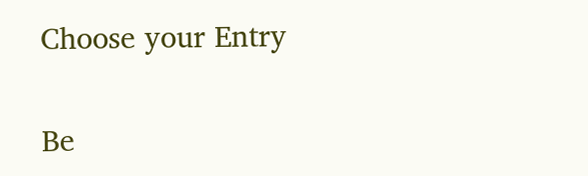Choose your Entry

Be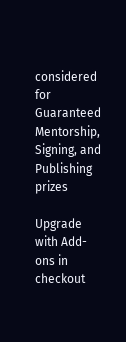considered for Guaranteed Mentorship, Signing, and Publishing prizes

Upgrade with Add-ons in checkout